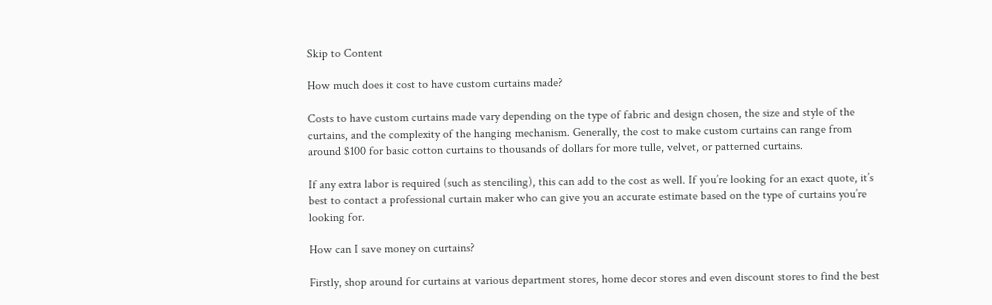Skip to Content

How much does it cost to have custom curtains made?

Costs to have custom curtains made vary depending on the type of fabric and design chosen, the size and style of the curtains, and the complexity of the hanging mechanism. Generally, the cost to make custom curtains can range from around $100 for basic cotton curtains to thousands of dollars for more tulle, velvet, or patterned curtains.

If any extra labor is required (such as stenciling), this can add to the cost as well. If you’re looking for an exact quote, it’s best to contact a professional curtain maker who can give you an accurate estimate based on the type of curtains you’re looking for.

How can I save money on curtains?

Firstly, shop around for curtains at various department stores, home decor stores and even discount stores to find the best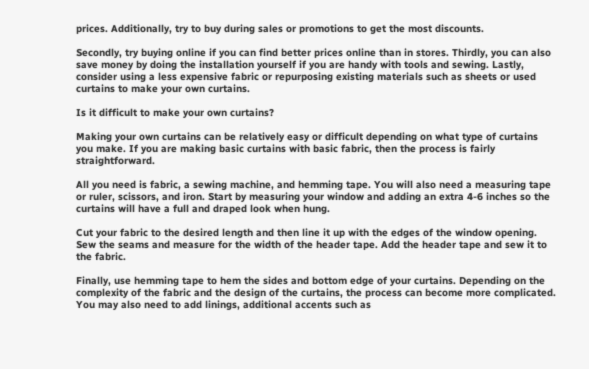prices. Additionally, try to buy during sales or promotions to get the most discounts.

Secondly, try buying online if you can find better prices online than in stores. Thirdly, you can also save money by doing the installation yourself if you are handy with tools and sewing. Lastly, consider using a less expensive fabric or repurposing existing materials such as sheets or used curtains to make your own curtains.

Is it difficult to make your own curtains?

Making your own curtains can be relatively easy or difficult depending on what type of curtains you make. If you are making basic curtains with basic fabric, then the process is fairly straightforward.

All you need is fabric, a sewing machine, and hemming tape. You will also need a measuring tape or ruler, scissors, and iron. Start by measuring your window and adding an extra 4-6 inches so the curtains will have a full and draped look when hung.

Cut your fabric to the desired length and then line it up with the edges of the window opening. Sew the seams and measure for the width of the header tape. Add the header tape and sew it to the fabric.

Finally, use hemming tape to hem the sides and bottom edge of your curtains. Depending on the complexity of the fabric and the design of the curtains, the process can become more complicated. You may also need to add linings, additional accents such as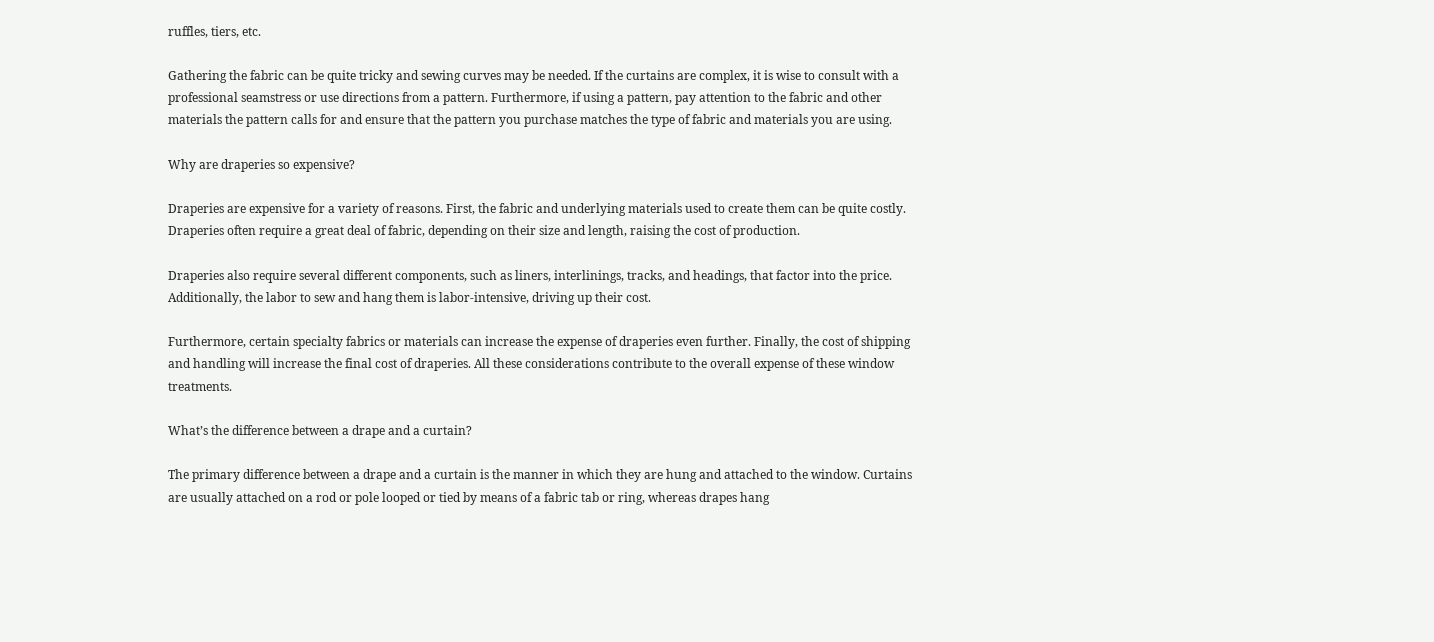ruffles, tiers, etc.

Gathering the fabric can be quite tricky and sewing curves may be needed. If the curtains are complex, it is wise to consult with a professional seamstress or use directions from a pattern. Furthermore, if using a pattern, pay attention to the fabric and other materials the pattern calls for and ensure that the pattern you purchase matches the type of fabric and materials you are using.

Why are draperies so expensive?

Draperies are expensive for a variety of reasons. First, the fabric and underlying materials used to create them can be quite costly. Draperies often require a great deal of fabric, depending on their size and length, raising the cost of production.

Draperies also require several different components, such as liners, interlinings, tracks, and headings, that factor into the price. Additionally, the labor to sew and hang them is labor-intensive, driving up their cost.

Furthermore, certain specialty fabrics or materials can increase the expense of draperies even further. Finally, the cost of shipping and handling will increase the final cost of draperies. All these considerations contribute to the overall expense of these window treatments.

What’s the difference between a drape and a curtain?

The primary difference between a drape and a curtain is the manner in which they are hung and attached to the window. Curtains are usually attached on a rod or pole looped or tied by means of a fabric tab or ring, whereas drapes hang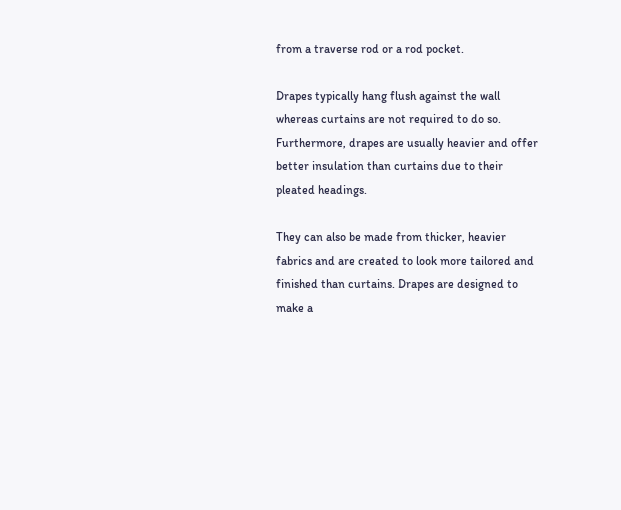from a traverse rod or a rod pocket.

Drapes typically hang flush against the wall whereas curtains are not required to do so. Furthermore, drapes are usually heavier and offer better insulation than curtains due to their pleated headings.

They can also be made from thicker, heavier fabrics and are created to look more tailored and finished than curtains. Drapes are designed to make a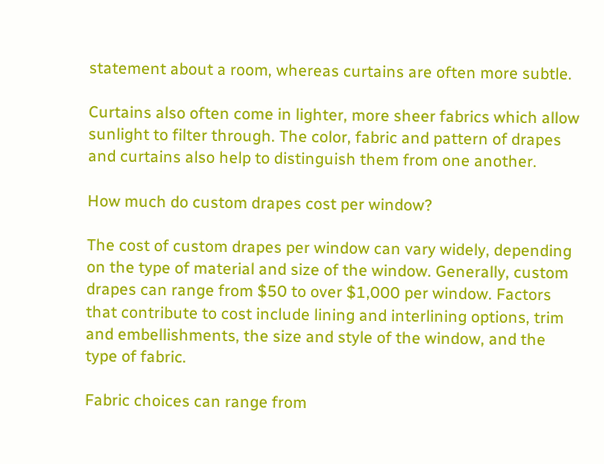statement about a room, whereas curtains are often more subtle.

Curtains also often come in lighter, more sheer fabrics which allow sunlight to filter through. The color, fabric and pattern of drapes and curtains also help to distinguish them from one another.

How much do custom drapes cost per window?

The cost of custom drapes per window can vary widely, depending on the type of material and size of the window. Generally, custom drapes can range from $50 to over $1,000 per window. Factors that contribute to cost include lining and interlining options, trim and embellishments, the size and style of the window, and the type of fabric.

Fabric choices can range from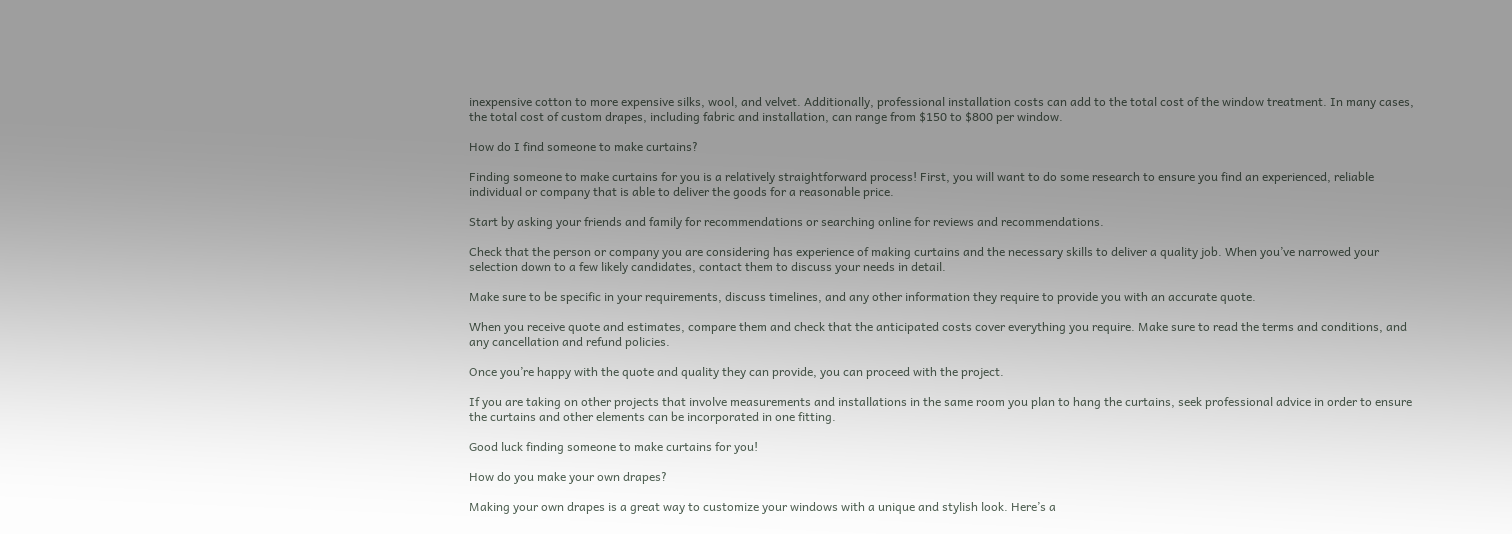inexpensive cotton to more expensive silks, wool, and velvet. Additionally, professional installation costs can add to the total cost of the window treatment. In many cases, the total cost of custom drapes, including fabric and installation, can range from $150 to $800 per window.

How do I find someone to make curtains?

Finding someone to make curtains for you is a relatively straightforward process! First, you will want to do some research to ensure you find an experienced, reliable individual or company that is able to deliver the goods for a reasonable price.

Start by asking your friends and family for recommendations or searching online for reviews and recommendations.

Check that the person or company you are considering has experience of making curtains and the necessary skills to deliver a quality job. When you’ve narrowed your selection down to a few likely candidates, contact them to discuss your needs in detail.

Make sure to be specific in your requirements, discuss timelines, and any other information they require to provide you with an accurate quote.

When you receive quote and estimates, compare them and check that the anticipated costs cover everything you require. Make sure to read the terms and conditions, and any cancellation and refund policies.

Once you’re happy with the quote and quality they can provide, you can proceed with the project.

If you are taking on other projects that involve measurements and installations in the same room you plan to hang the curtains, seek professional advice in order to ensure the curtains and other elements can be incorporated in one fitting.

Good luck finding someone to make curtains for you!

How do you make your own drapes?

Making your own drapes is a great way to customize your windows with a unique and stylish look. Here’s a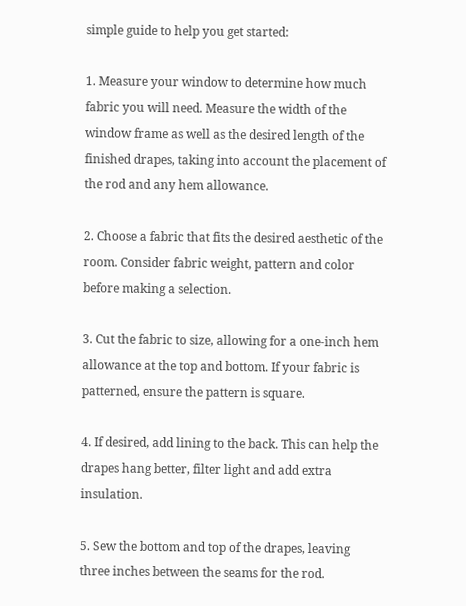simple guide to help you get started:

1. Measure your window to determine how much fabric you will need. Measure the width of the window frame as well as the desired length of the finished drapes, taking into account the placement of the rod and any hem allowance.

2. Choose a fabric that fits the desired aesthetic of the room. Consider fabric weight, pattern and color before making a selection.

3. Cut the fabric to size, allowing for a one-inch hem allowance at the top and bottom. If your fabric is patterned, ensure the pattern is square.

4. If desired, add lining to the back. This can help the drapes hang better, filter light and add extra insulation.

5. Sew the bottom and top of the drapes, leaving three inches between the seams for the rod.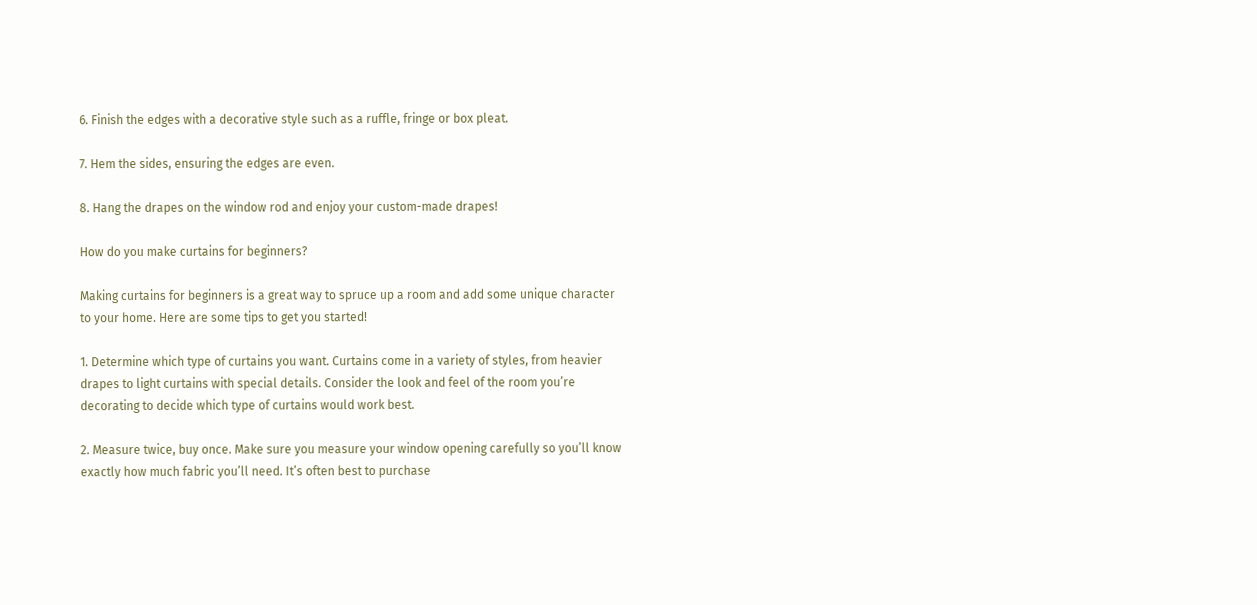6. Finish the edges with a decorative style such as a ruffle, fringe or box pleat.

7. Hem the sides, ensuring the edges are even.

8. Hang the drapes on the window rod and enjoy your custom-made drapes!

How do you make curtains for beginners?

Making curtains for beginners is a great way to spruce up a room and add some unique character to your home. Here are some tips to get you started!

1. Determine which type of curtains you want. Curtains come in a variety of styles, from heavier drapes to light curtains with special details. Consider the look and feel of the room you’re decorating to decide which type of curtains would work best.

2. Measure twice, buy once. Make sure you measure your window opening carefully so you’ll know exactly how much fabric you’ll need. It’s often best to purchase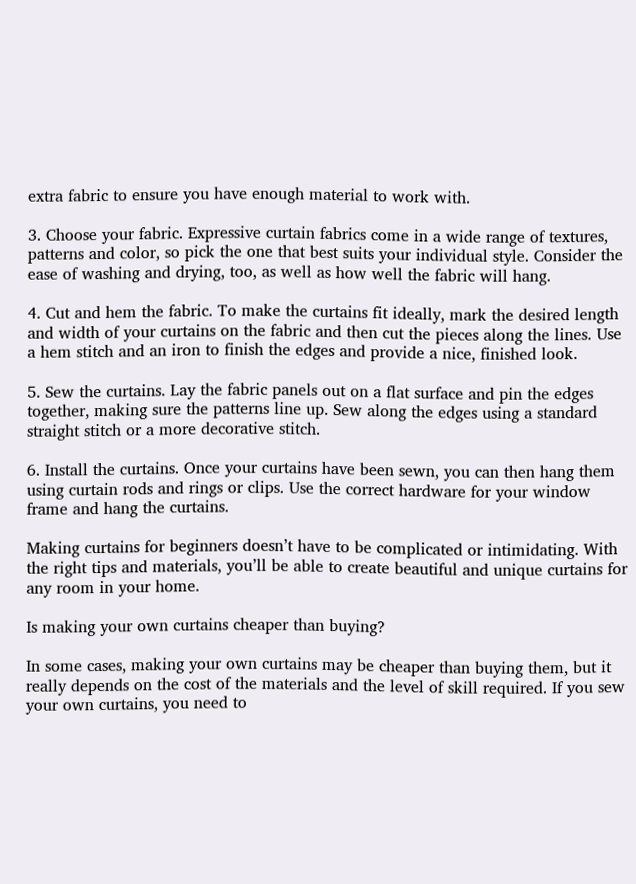extra fabric to ensure you have enough material to work with.

3. Choose your fabric. Expressive curtain fabrics come in a wide range of textures, patterns and color, so pick the one that best suits your individual style. Consider the ease of washing and drying, too, as well as how well the fabric will hang.

4. Cut and hem the fabric. To make the curtains fit ideally, mark the desired length and width of your curtains on the fabric and then cut the pieces along the lines. Use a hem stitch and an iron to finish the edges and provide a nice, finished look.

5. Sew the curtains. Lay the fabric panels out on a flat surface and pin the edges together, making sure the patterns line up. Sew along the edges using a standard straight stitch or a more decorative stitch.

6. Install the curtains. Once your curtains have been sewn, you can then hang them using curtain rods and rings or clips. Use the correct hardware for your window frame and hang the curtains.

Making curtains for beginners doesn’t have to be complicated or intimidating. With the right tips and materials, you’ll be able to create beautiful and unique curtains for any room in your home.

Is making your own curtains cheaper than buying?

In some cases, making your own curtains may be cheaper than buying them, but it really depends on the cost of the materials and the level of skill required. If you sew your own curtains, you need to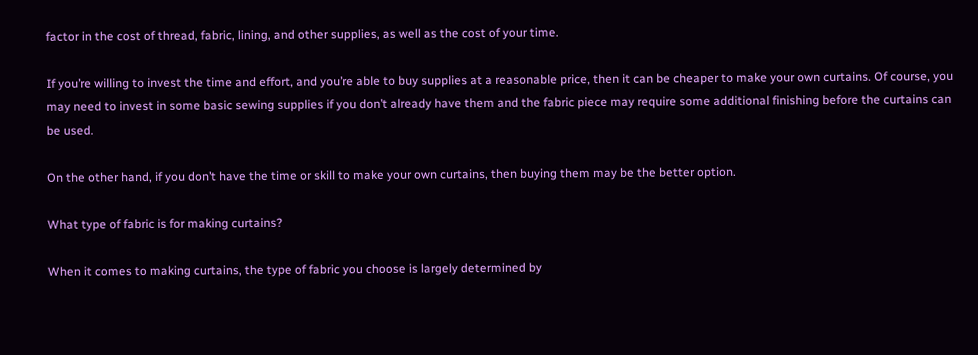factor in the cost of thread, fabric, lining, and other supplies, as well as the cost of your time.

If you’re willing to invest the time and effort, and you’re able to buy supplies at a reasonable price, then it can be cheaper to make your own curtains. Of course, you may need to invest in some basic sewing supplies if you don’t already have them and the fabric piece may require some additional finishing before the curtains can be used.

On the other hand, if you don’t have the time or skill to make your own curtains, then buying them may be the better option.

What type of fabric is for making curtains?

When it comes to making curtains, the type of fabric you choose is largely determined by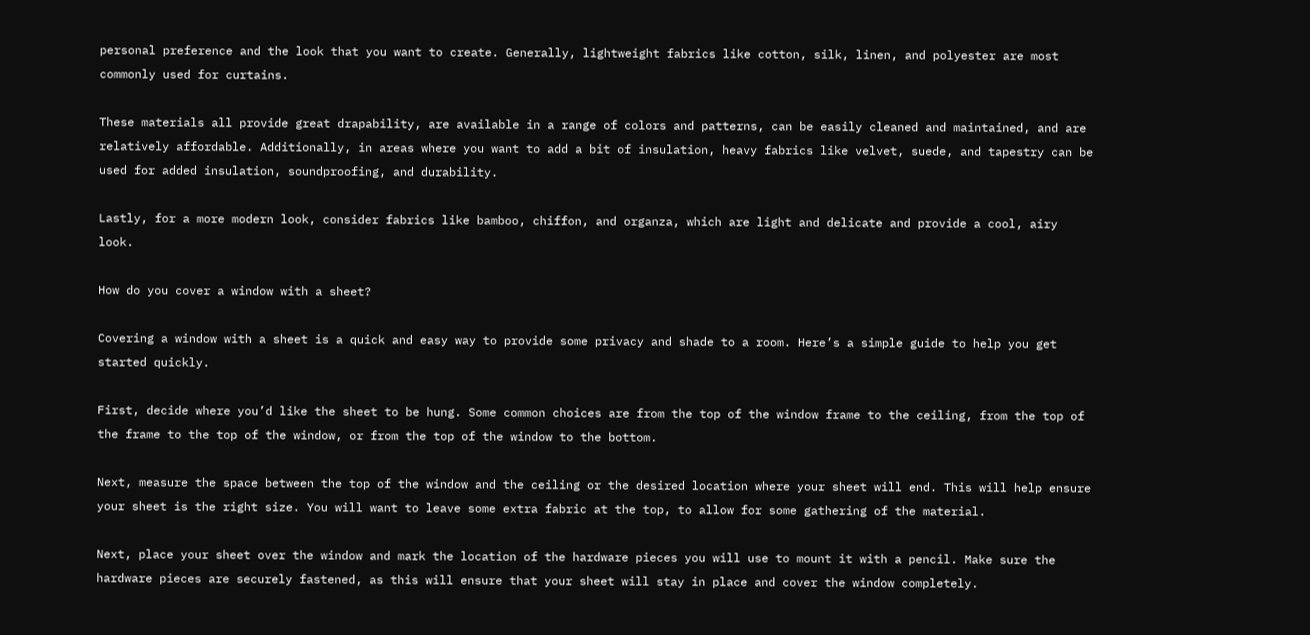personal preference and the look that you want to create. Generally, lightweight fabrics like cotton, silk, linen, and polyester are most commonly used for curtains.

These materials all provide great drapability, are available in a range of colors and patterns, can be easily cleaned and maintained, and are relatively affordable. Additionally, in areas where you want to add a bit of insulation, heavy fabrics like velvet, suede, and tapestry can be used for added insulation, soundproofing, and durability.

Lastly, for a more modern look, consider fabrics like bamboo, chiffon, and organza, which are light and delicate and provide a cool, airy look.

How do you cover a window with a sheet?

Covering a window with a sheet is a quick and easy way to provide some privacy and shade to a room. Here’s a simple guide to help you get started quickly.

First, decide where you’d like the sheet to be hung. Some common choices are from the top of the window frame to the ceiling, from the top of the frame to the top of the window, or from the top of the window to the bottom.

Next, measure the space between the top of the window and the ceiling or the desired location where your sheet will end. This will help ensure your sheet is the right size. You will want to leave some extra fabric at the top, to allow for some gathering of the material.

Next, place your sheet over the window and mark the location of the hardware pieces you will use to mount it with a pencil. Make sure the hardware pieces are securely fastened, as this will ensure that your sheet will stay in place and cover the window completely.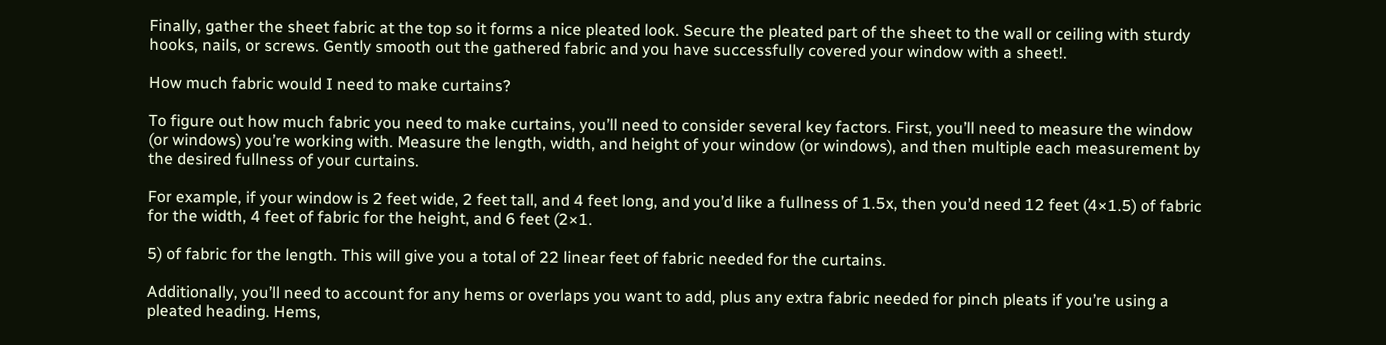Finally, gather the sheet fabric at the top so it forms a nice pleated look. Secure the pleated part of the sheet to the wall or ceiling with sturdy hooks, nails, or screws. Gently smooth out the gathered fabric and you have successfully covered your window with a sheet!.

How much fabric would I need to make curtains?

To figure out how much fabric you need to make curtains, you’ll need to consider several key factors. First, you’ll need to measure the window (or windows) you’re working with. Measure the length, width, and height of your window (or windows), and then multiple each measurement by the desired fullness of your curtains.

For example, if your window is 2 feet wide, 2 feet tall, and 4 feet long, and you’d like a fullness of 1.5x, then you’d need 12 feet (4×1.5) of fabric for the width, 4 feet of fabric for the height, and 6 feet (2×1.

5) of fabric for the length. This will give you a total of 22 linear feet of fabric needed for the curtains.

Additionally, you’ll need to account for any hems or overlaps you want to add, plus any extra fabric needed for pinch pleats if you’re using a pleated heading. Hems,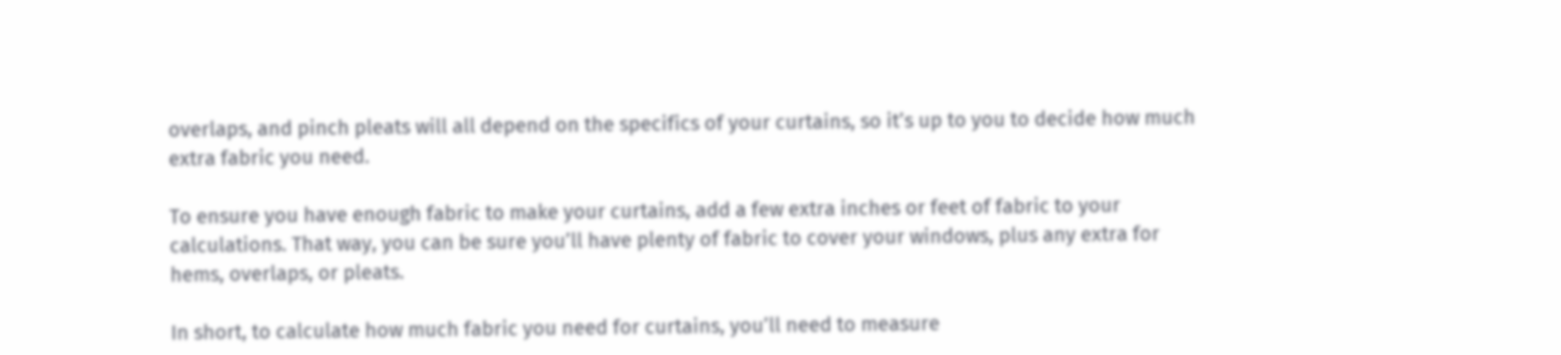overlaps, and pinch pleats will all depend on the specifics of your curtains, so it’s up to you to decide how much extra fabric you need.

To ensure you have enough fabric to make your curtains, add a few extra inches or feet of fabric to your calculations. That way, you can be sure you’ll have plenty of fabric to cover your windows, plus any extra for hems, overlaps, or pleats.

In short, to calculate how much fabric you need for curtains, you’ll need to measure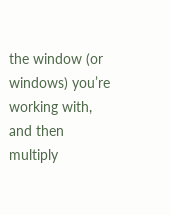the window (or windows) you’re working with, and then multiply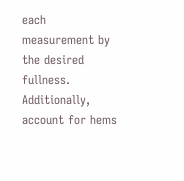each measurement by the desired fullness. Additionally, account for hems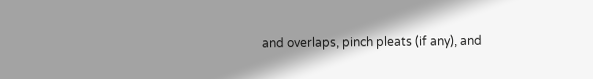and overlaps, pinch pleats (if any), and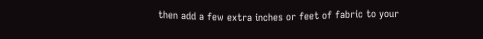then add a few extra inches or feet of fabric to your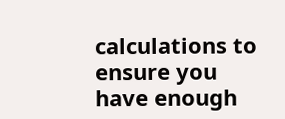calculations to ensure you have enough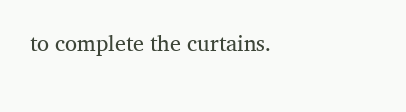to complete the curtains.